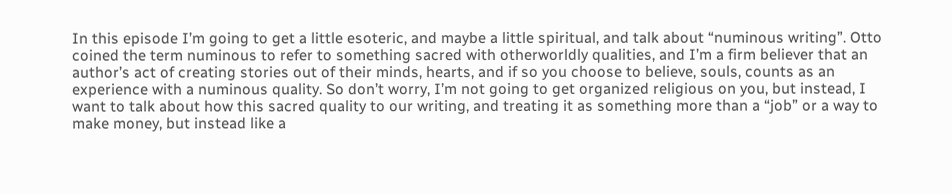In this episode I’m going to get a little esoteric, and maybe a little spiritual, and talk about “numinous writing”. Otto coined the term numinous to refer to something sacred with otherworldly qualities, and I’m a firm believer that an author’s act of creating stories out of their minds, hearts, and if so you choose to believe, souls, counts as an experience with a numinous quality. So don’t worry, I’m not going to get organized religious on you, but instead, I want to talk about how this sacred quality to our writing, and treating it as something more than a “job” or a way to make money, but instead like a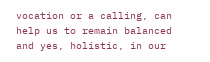vocation or a calling, can help us to remain balanced and yes, holistic, in our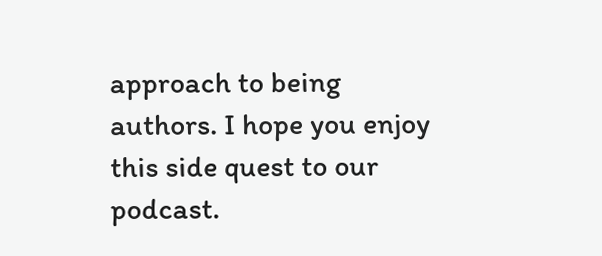approach to being authors. I hope you enjoy this side quest to our podcast.